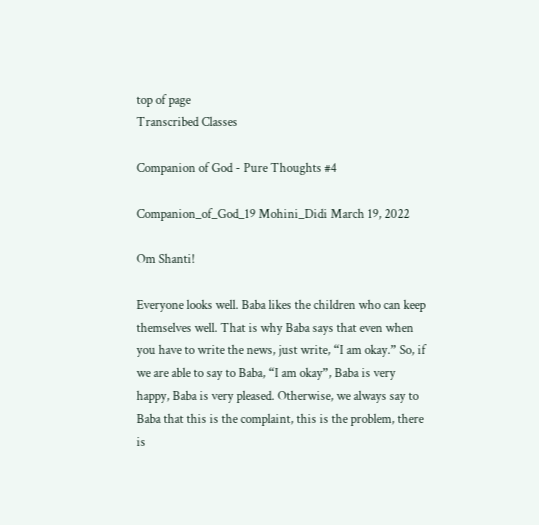top of page
Transcribed Classes

Companion of God - Pure Thoughts #4

Companion_of_God_19 Mohini_Didi March 19, 2022

Om Shanti!

Everyone looks well. Baba likes the children who can keep themselves well. That is why Baba says that even when you have to write the news, just write, “I am okay.” So, if we are able to say to Baba, “I am okay”, Baba is very happy, Baba is very pleased. Otherwise, we always say to Baba that this is the complaint, this is the problem, there is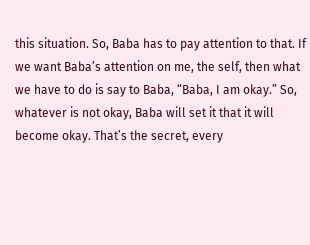this situation. So, Baba has to pay attention to that. If we want Baba’s attention on me, the self, then what we have to do is say to Baba, “Baba, I am okay.” So, whatever is not okay, Baba will set it that it will become okay. That’s the secret, every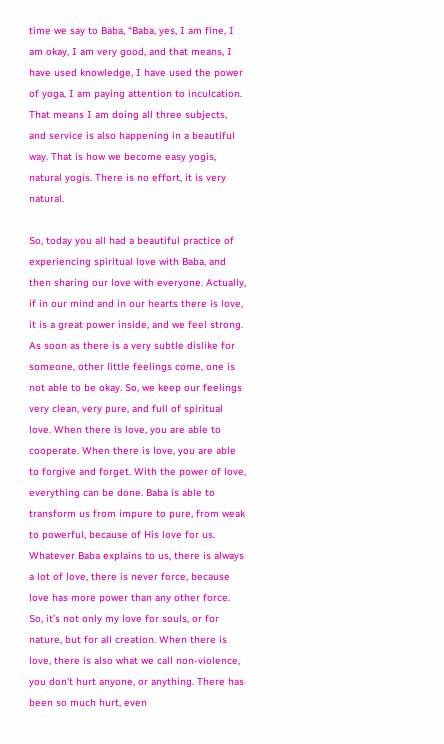time we say to Baba, “Baba, yes, I am fine, I am okay, I am very good, and that means, I have used knowledge, I have used the power of yoga, I am paying attention to inculcation. That means I am doing all three subjects, and service is also happening in a beautiful way. That is how we become easy yogis, natural yogis. There is no effort, it is very natural.

So, today you all had a beautiful practice of experiencing spiritual love with Baba, and then sharing our love with everyone. Actually, if in our mind and in our hearts there is love, it is a great power inside, and we feel strong. As soon as there is a very subtle dislike for someone, other little feelings come, one is not able to be okay. So, we keep our feelings very clean, very pure, and full of spiritual love. When there is love, you are able to cooperate. When there is love, you are able to forgive and forget. With the power of love, everything can be done. Baba is able to transform us from impure to pure, from weak to powerful, because of His love for us. Whatever Baba explains to us, there is always a lot of love, there is never force, because love has more power than any other force. So, it’s not only my love for souls, or for nature, but for all creation. When there is love, there is also what we call non-violence, you don’t hurt anyone, or anything. There has been so much hurt, even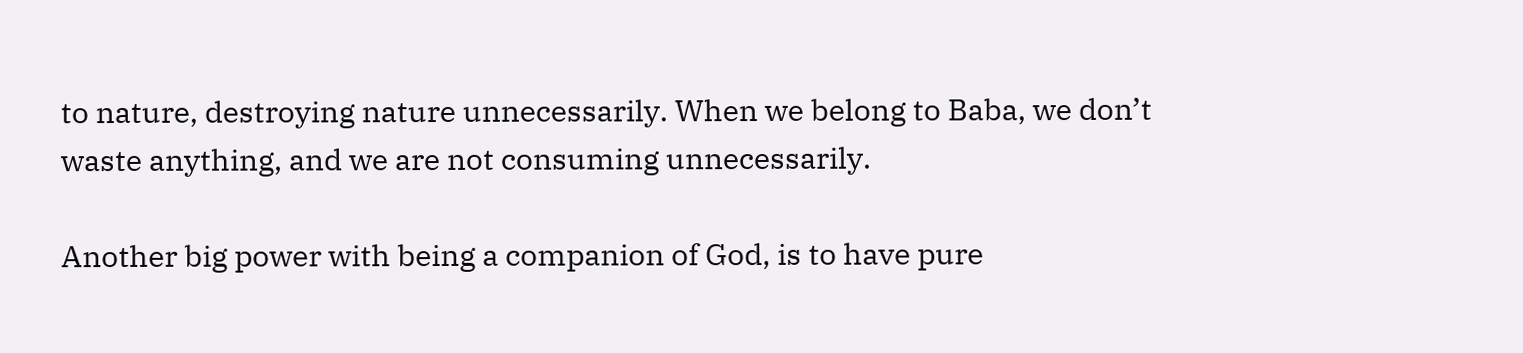to nature, destroying nature unnecessarily. When we belong to Baba, we don’t waste anything, and we are not consuming unnecessarily.

Another big power with being a companion of God, is to have pure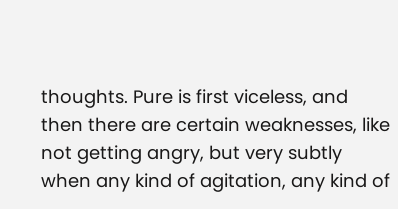thoughts. Pure is first viceless, and then there are certain weaknesses, like not getting angry, but very subtly when any kind of agitation, any kind of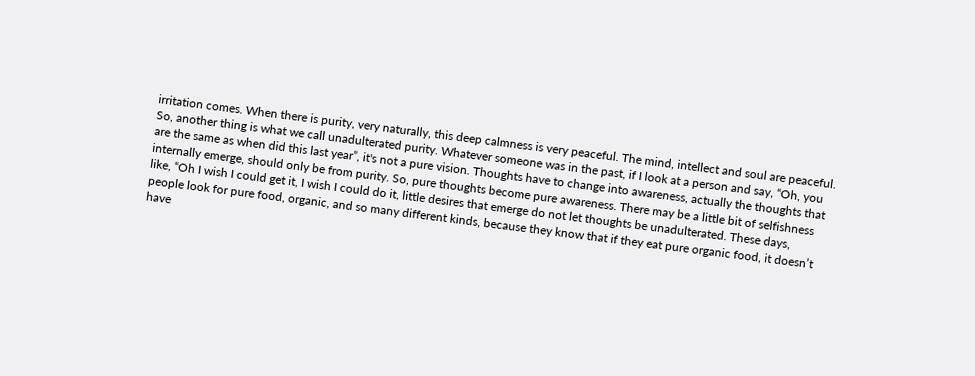irritation comes. When there is purity, very naturally, this deep calmness is very peaceful. The mind, intellect and soul are peaceful. So, another thing is what we call unadulterated purity. Whatever someone was in the past, if I look at a person and say, “Oh, you are the same as when did this last year”, it's not a pure vision. Thoughts have to change into awareness, actually the thoughts that internally emerge, should only be from purity. So, pure thoughts become pure awareness. There may be a little bit of selfishness like, “Oh I wish I could get it, I wish I could do it, little desires that emerge do not let thoughts be unadulterated. These days, people look for pure food, organic, and so many different kinds, because they know that if they eat pure organic food, it doesn’t have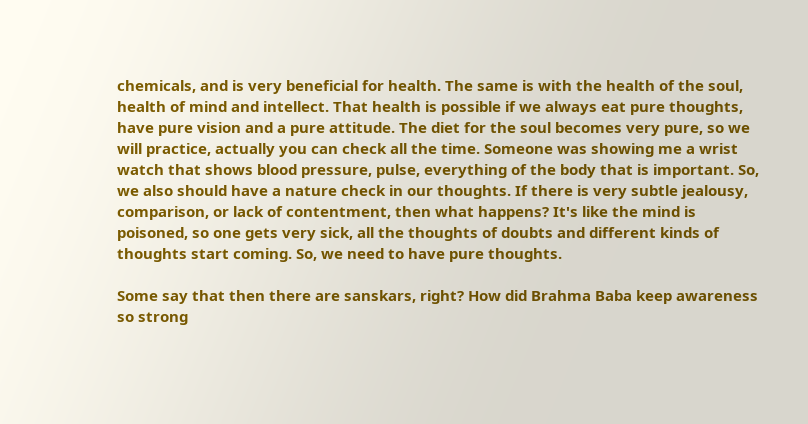chemicals, and is very beneficial for health. The same is with the health of the soul, health of mind and intellect. That health is possible if we always eat pure thoughts, have pure vision and a pure attitude. The diet for the soul becomes very pure, so we will practice, actually you can check all the time. Someone was showing me a wrist watch that shows blood pressure, pulse, everything of the body that is important. So, we also should have a nature check in our thoughts. If there is very subtle jealousy, comparison, or lack of contentment, then what happens? It's like the mind is poisoned, so one gets very sick, all the thoughts of doubts and different kinds of thoughts start coming. So, we need to have pure thoughts.

Some say that then there are sanskars, right? How did Brahma Baba keep awareness so strong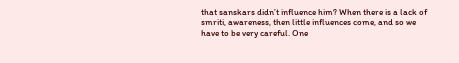that sanskars didn’t influence him? When there is a lack of smriti, awareness, then little influences come, and so we have to be very careful. One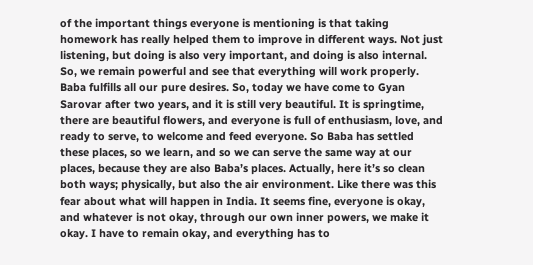of the important things everyone is mentioning is that taking homework has really helped them to improve in different ways. Not just listening, but doing is also very important, and doing is also internal. So, we remain powerful and see that everything will work properly. Baba fulfills all our pure desires. So, today we have come to Gyan Sarovar after two years, and it is still very beautiful. It is springtime, there are beautiful flowers, and everyone is full of enthusiasm, love, and ready to serve, to welcome and feed everyone. So Baba has settled these places, so we learn, and so we can serve the same way at our places, because they are also Baba’s places. Actually, here it’s so clean both ways; physically, but also the air environment. Like there was this fear about what will happen in India. It seems fine, everyone is okay, and whatever is not okay, through our own inner powers, we make it okay. I have to remain okay, and everything has to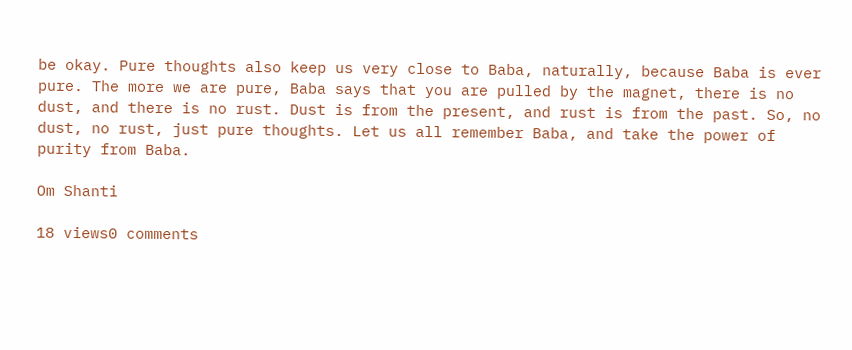be okay. Pure thoughts also keep us very close to Baba, naturally, because Baba is ever pure. The more we are pure, Baba says that you are pulled by the magnet, there is no dust, and there is no rust. Dust is from the present, and rust is from the past. So, no dust, no rust, just pure thoughts. Let us all remember Baba, and take the power of purity from Baba.

Om Shanti

18 views0 comments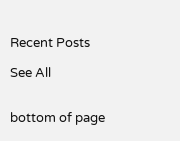Recent Posts

See All


bottom of page